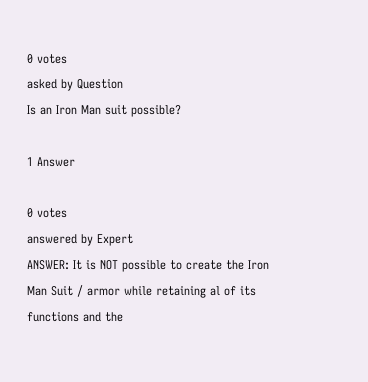0 votes
asked by Question
Is an Iron Man suit possible?

1 Answer

0 votes
answered by Expert
ANSWER: It is NOT possible to create the Iron Man Suit / armor while retaining al of its functions and the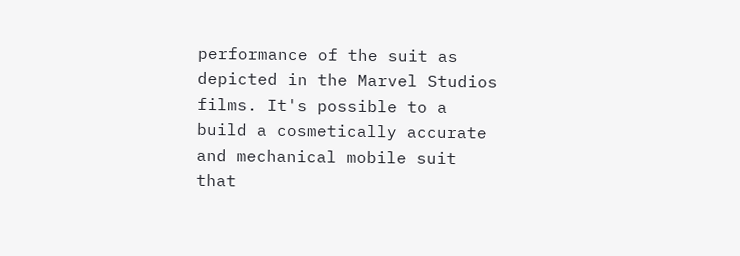performance of the suit as depicted in the Marvel Studios films. It's possible to a build a cosmetically accurate and mechanical mobile suit that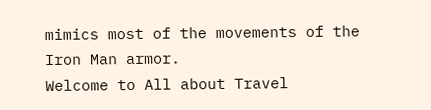mimics most of the movements of the Iron Man armor.
Welcome to All about Travel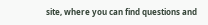site, where you can find questions and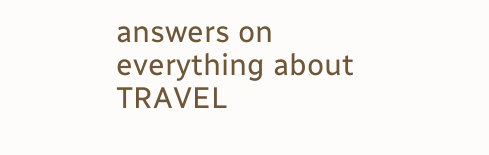answers on everything about TRAVEL